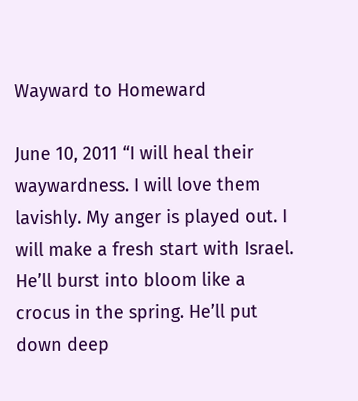Wayward to Homeward

June 10, 2011 “I will heal their waywardness. I will love them lavishly. My anger is played out. I will make a fresh start with Israel. He’ll burst into bloom like a crocus in the spring. He’ll put down deep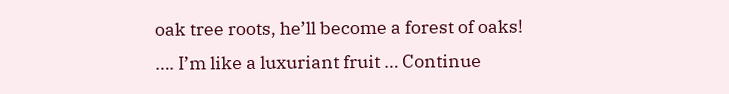oak tree roots, he’ll become a forest of oaks! …. I’m like a luxuriant fruit … Continue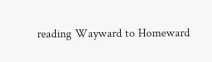reading Wayward to Homeward